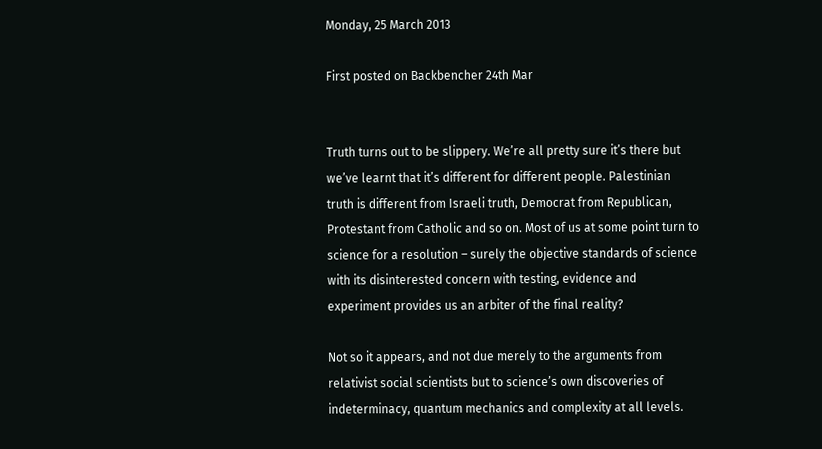Monday, 25 March 2013

First posted on Backbencher 24th Mar


Truth turns out to be slippery. We’re all pretty sure it’s there but we’ve learnt that it’s different for different people. Palestinian truth is different from Israeli truth, Democrat from Republican, Protestant from Catholic and so on. Most of us at some point turn to science for a resolution – surely the objective standards of science with its disinterested concern with testing, evidence and experiment provides us an arbiter of the final reality?

Not so it appears, and not due merely to the arguments from relativist social scientists but to science’s own discoveries of indeterminacy, quantum mechanics and complexity at all levels.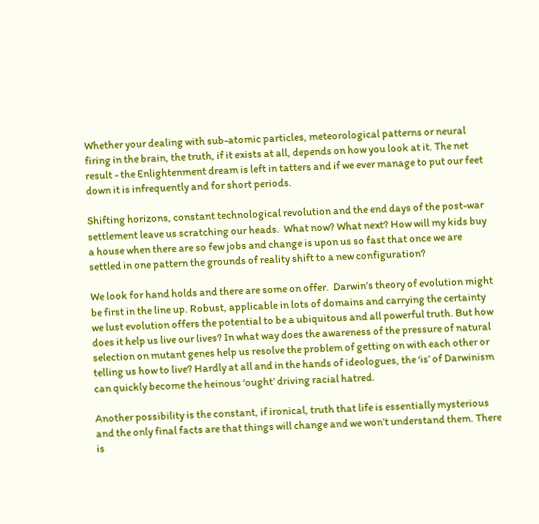Whether your dealing with sub-atomic particles, meteorological patterns or neural firing in the brain, the truth, if it exists at all, depends on how you look at it. The net result - the Enlightenment dream is left in tatters and if we ever manage to put our feet down it is infrequently and for short periods.

Shifting horizons, constant technological revolution and the end days of the post-war settlement leave us scratching our heads.  What now? What next? How will my kids buy a house when there are so few jobs and change is upon us so fast that once we are settled in one pattern the grounds of reality shift to a new configuration?

We look for hand holds and there are some on offer.  Darwin’s theory of evolution might be first in the line up. Robust, applicable in lots of domains and carrying the certainty we lust evolution offers the potential to be a ubiquitous and all powerful truth. But how does it help us live our lives? In what way does the awareness of the pressure of natural selection on mutant genes help us resolve the problem of getting on with each other or telling us how to live? Hardly at all and in the hands of ideologues, the ‘is’ of Darwinism can quickly become the heinous ‘ought’ driving racial hatred.

Another possibility is the constant, if ironical, truth that life is essentially mysterious and the only final facts are that things will change and we won’t understand them. There is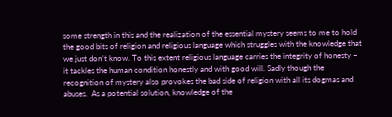some strength in this and the realization of the essential mystery seems to me to hold the good bits of religion and religious language which struggles with the knowledge that we just don’t know. To this extent religious language carries the integrity of honesty – it tackles the human condition honestly and with good will. Sadly though the recognition of mystery also provokes the bad side of religion with all its dogmas and abuses.  As a potential solution, knowledge of the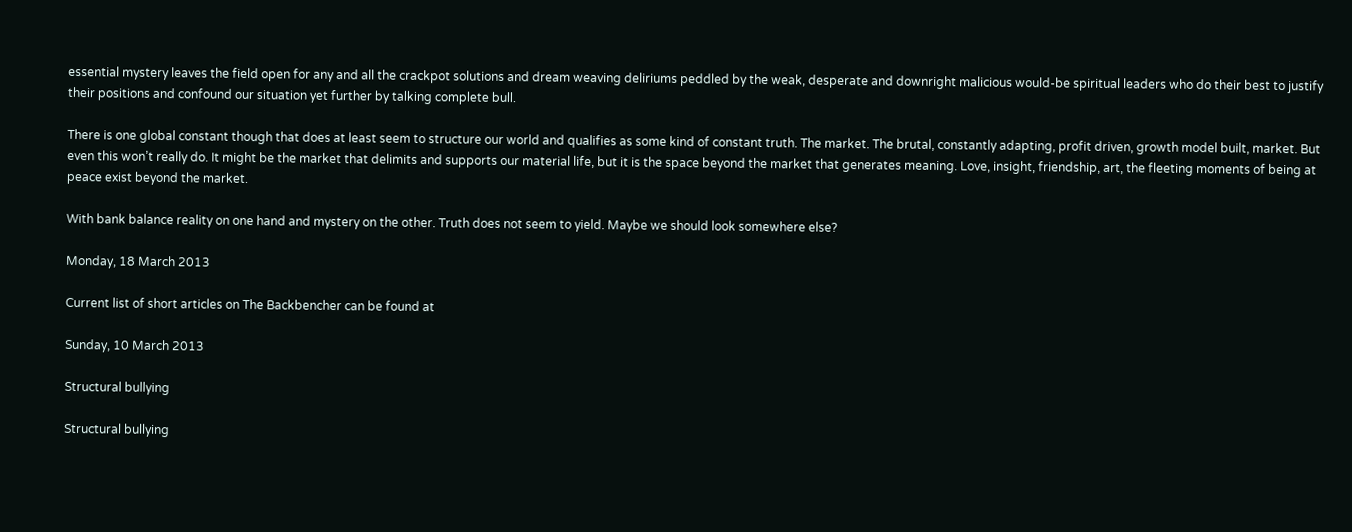essential mystery leaves the field open for any and all the crackpot solutions and dream weaving deliriums peddled by the weak, desperate and downright malicious would-be spiritual leaders who do their best to justify their positions and confound our situation yet further by talking complete bull.

There is one global constant though that does at least seem to structure our world and qualifies as some kind of constant truth. The market. The brutal, constantly adapting, profit driven, growth model built, market. But even this won’t really do. It might be the market that delimits and supports our material life, but it is the space beyond the market that generates meaning. Love, insight, friendship, art, the fleeting moments of being at peace exist beyond the market.

With bank balance reality on one hand and mystery on the other. Truth does not seem to yield. Maybe we should look somewhere else?

Monday, 18 March 2013

Current list of short articles on The Backbencher can be found at

Sunday, 10 March 2013

Structural bullying

Structural bullying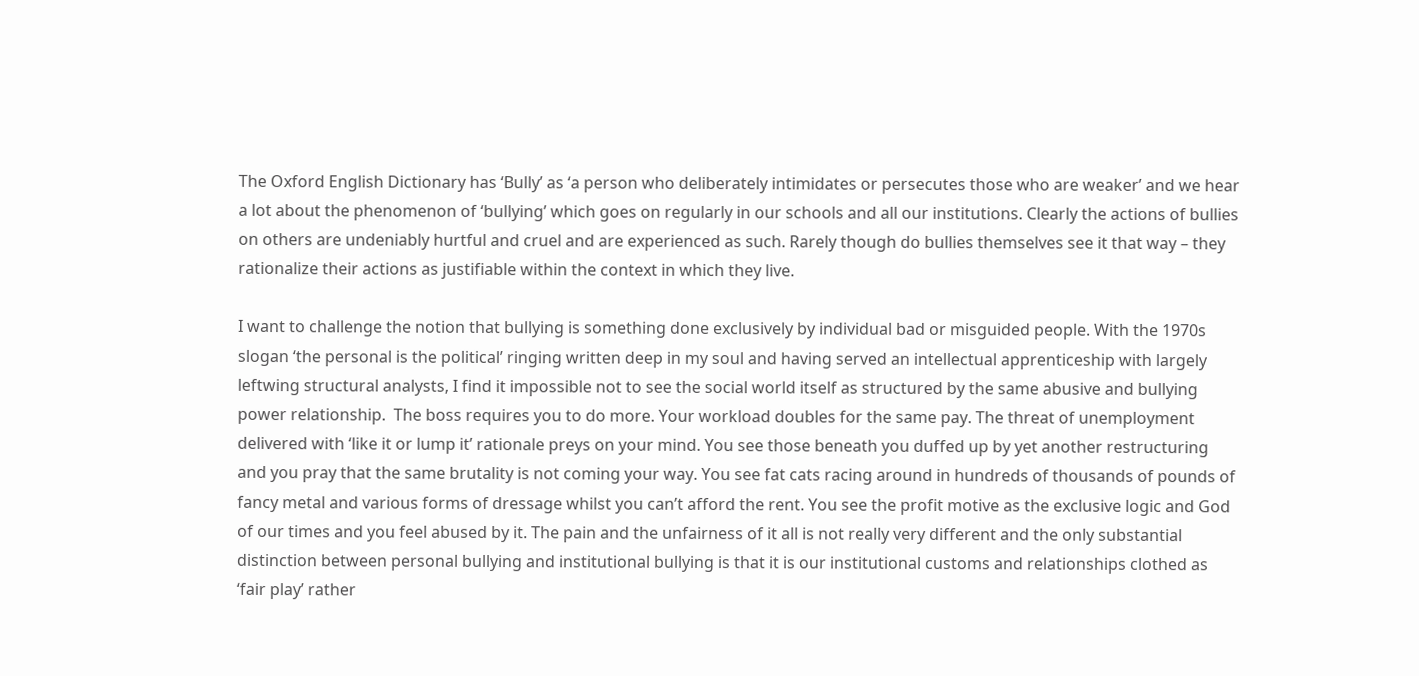The Oxford English Dictionary has ‘Bully’ as ‘a person who deliberately intimidates or persecutes those who are weaker’ and we hear a lot about the phenomenon of ‘bullying’ which goes on regularly in our schools and all our institutions. Clearly the actions of bullies on others are undeniably hurtful and cruel and are experienced as such. Rarely though do bullies themselves see it that way – they rationalize their actions as justifiable within the context in which they live.

I want to challenge the notion that bullying is something done exclusively by individual bad or misguided people. With the 1970s slogan ‘the personal is the political’ ringing written deep in my soul and having served an intellectual apprenticeship with largely leftwing structural analysts, I find it impossible not to see the social world itself as structured by the same abusive and bullying power relationship.  The boss requires you to do more. Your workload doubles for the same pay. The threat of unemployment delivered with ‘like it or lump it’ rationale preys on your mind. You see those beneath you duffed up by yet another restructuring and you pray that the same brutality is not coming your way. You see fat cats racing around in hundreds of thousands of pounds of fancy metal and various forms of dressage whilst you can’t afford the rent. You see the profit motive as the exclusive logic and God of our times and you feel abused by it. The pain and the unfairness of it all is not really very different and the only substantial distinction between personal bullying and institutional bullying is that it is our institutional customs and relationships clothed as ‘fair play’ rather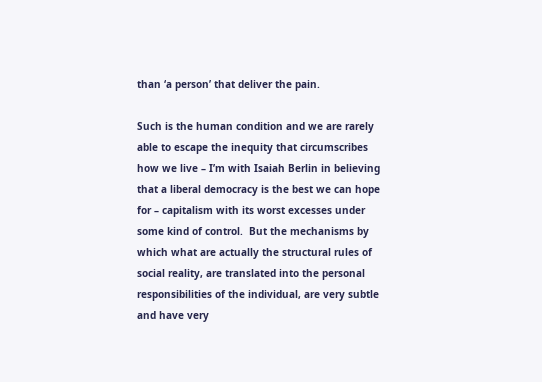than ‘a person’ that deliver the pain.

Such is the human condition and we are rarely able to escape the inequity that circumscribes how we live – I’m with Isaiah Berlin in believing that a liberal democracy is the best we can hope for – capitalism with its worst excesses under some kind of control.  But the mechanisms by which what are actually the structural rules of social reality, are translated into the personal responsibilities of the individual, are very subtle and have very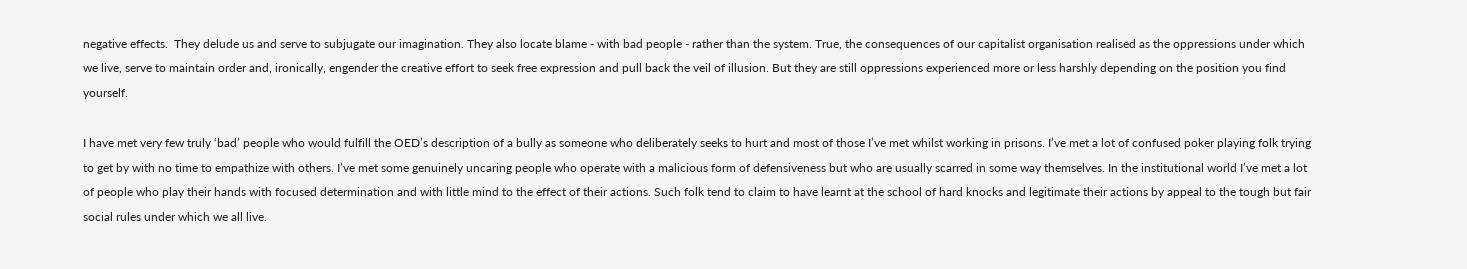negative effects.  They delude us and serve to subjugate our imagination. They also locate blame - with bad people - rather than the system. True, the consequences of our capitalist organisation realised as the oppressions under which we live, serve to maintain order and, ironically, engender the creative effort to seek free expression and pull back the veil of illusion. But they are still oppressions experienced more or less harshly depending on the position you find yourself.

I have met very few truly ‘bad’ people who would fulfill the OED’s description of a bully as someone who deliberately seeks to hurt and most of those I’ve met whilst working in prisons. I’ve met a lot of confused poker playing folk trying to get by with no time to empathize with others. I’ve met some genuinely uncaring people who operate with a malicious form of defensiveness but who are usually scarred in some way themselves. In the institutional world I’ve met a lot of people who play their hands with focused determination and with little mind to the effect of their actions. Such folk tend to claim to have learnt at the school of hard knocks and legitimate their actions by appeal to the tough but fair social rules under which we all live.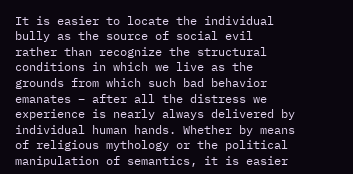It is easier to locate the individual bully as the source of social evil rather than recognize the structural conditions in which we live as the grounds from which such bad behavior emanates – after all the distress we experience is nearly always delivered by individual human hands. Whether by means of religious mythology or the political manipulation of semantics, it is easier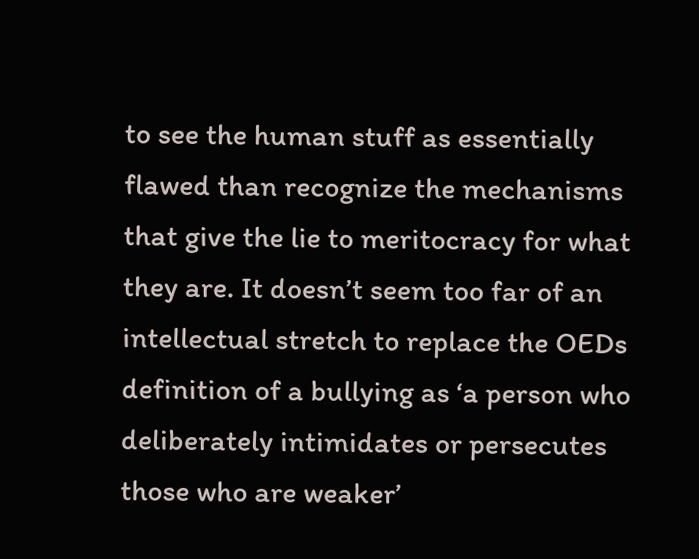to see the human stuff as essentially flawed than recognize the mechanisms that give the lie to meritocracy for what they are. It doesn’t seem too far of an intellectual stretch to replace the OEDs definition of a bullying as ‘a person who deliberately intimidates or persecutes those who are weaker’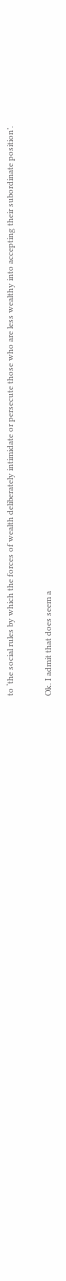to ‘the social rules by which the forces of wealth deliberately intimidate or persecute those who are less wealthy into accepting their subordinate position’.

Ok. I admit that does seem a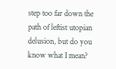step too far down the path of leftist utopian delusion, but do you know what I mean?